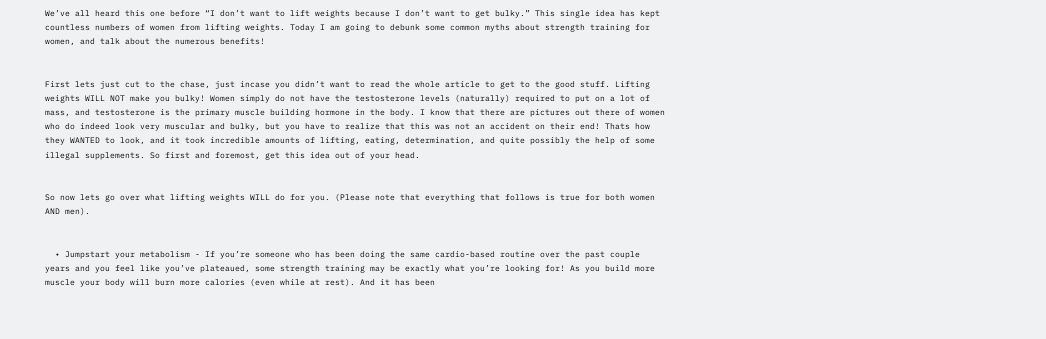We’ve all heard this one before “I don’t want to lift weights because I don’t want to get bulky.” This single idea has kept countless numbers of women from lifting weights. Today I am going to debunk some common myths about strength training for women, and talk about the numerous benefits!


First lets just cut to the chase, just incase you didn’t want to read the whole article to get to the good stuff. Lifting weights WILL NOT make you bulky! Women simply do not have the testosterone levels (naturally) required to put on a lot of mass, and testosterone is the primary muscle building hormone in the body. I know that there are pictures out there of women who do indeed look very muscular and bulky, but you have to realize that this was not an accident on their end! Thats how they WANTED to look, and it took incredible amounts of lifting, eating, determination, and quite possibly the help of some illegal supplements. So first and foremost, get this idea out of your head.


So now lets go over what lifting weights WILL do for you. (Please note that everything that follows is true for both women AND men).


  • Jumpstart your metabolism - If you’re someone who has been doing the same cardio-based routine over the past couple years and you feel like you’ve plateaued, some strength training may be exactly what you’re looking for! As you build more muscle your body will burn more calories (even while at rest). And it has been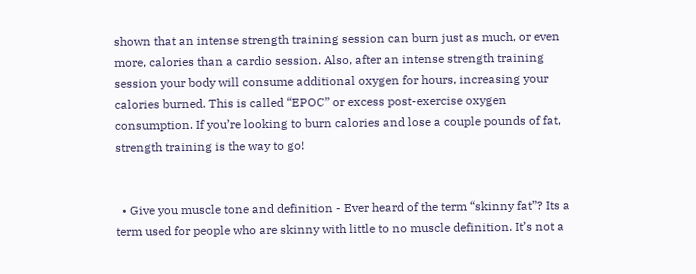shown that an intense strength training session can burn just as much, or even more, calories than a cardio session. Also, after an intense strength training session your body will consume additional oxygen for hours, increasing your calories burned. This is called “EPOC” or excess post-exercise oxygen consumption. If you’re looking to burn calories and lose a couple pounds of fat, strength training is the way to go!


  • Give you muscle tone and definition - Ever heard of the term “skinny fat”? Its a term used for people who are skinny with little to no muscle definition. It’s not a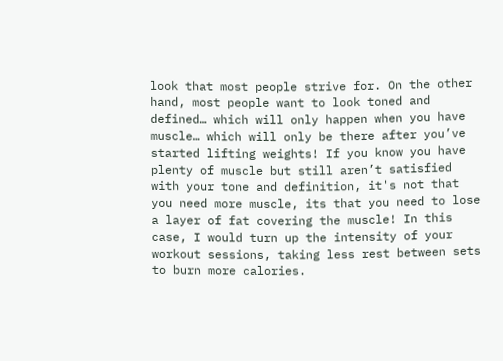look that most people strive for. On the other hand, most people want to look toned and defined… which will only happen when you have muscle… which will only be there after you’ve started lifting weights! If you know you have plenty of muscle but still aren’t satisfied with your tone and definition, it's not that you need more muscle, its that you need to lose a layer of fat covering the muscle! In this case, I would turn up the intensity of your workout sessions, taking less rest between sets to burn more calories.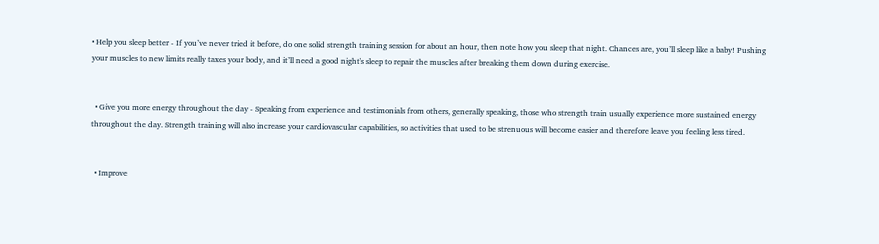• Help you sleep better - If you’ve never tried it before, do one solid strength training session for about an hour, then note how you sleep that night. Chances are, you’ll sleep like a baby! Pushing your muscles to new limits really taxes your body, and it’ll need a good night's sleep to repair the muscles after breaking them down during exercise.


  • Give you more energy throughout the day - Speaking from experience and testimonials from others, generally speaking, those who strength train usually experience more sustained energy throughout the day. Strength training will also increase your cardiovascular capabilities, so activities that used to be strenuous will become easier and therefore leave you feeling less tired.


  • Improve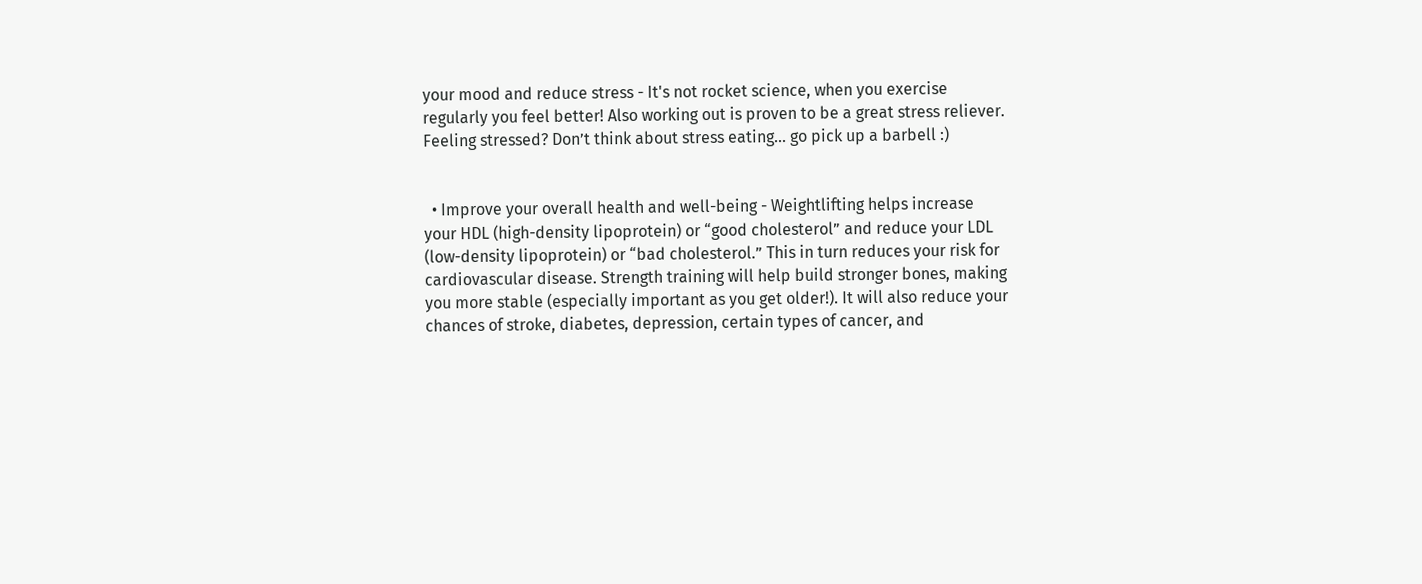your mood and reduce stress - It's not rocket science, when you exercise regularly you feel better! Also working out is proven to be a great stress reliever. Feeling stressed? Don’t think about stress eating… go pick up a barbell :)


  • Improve your overall health and well-being - Weightlifting helps increase your HDL (high-density lipoprotein) or “good cholesterol” and reduce your LDL (low-density lipoprotein) or “bad cholesterol.” This in turn reduces your risk for cardiovascular disease. Strength training will help build stronger bones, making you more stable (especially important as you get older!). It will also reduce your chances of stroke, diabetes, depression, certain types of cancer, and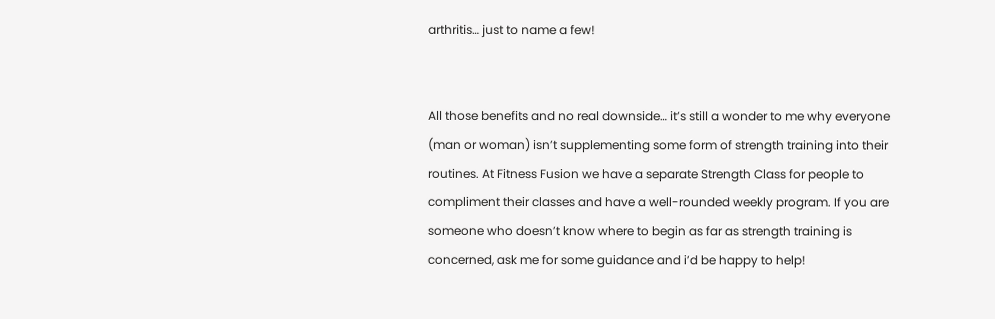arthritis… just to name a few!


All those benefits and no real downside… it’s still a wonder to me why everyone (man or woman) isn’t supplementing some form of strength training into their routines. At Fitness Fusion we have a separate Strength Class for people to compliment their classes and have a well-rounded weekly program. If you are someone who doesn’t know where to begin as far as strength training is concerned, ask me for some guidance and i’d be happy to help!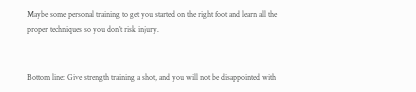Maybe some personal training to get you started on the right foot and learn all the proper techniques so you don’t risk injury.


Bottom line: Give strength training a shot, and you will not be disappointed with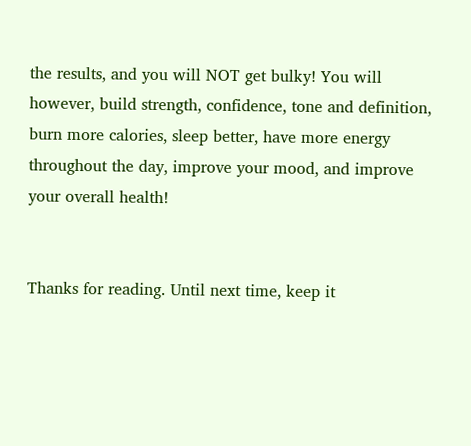the results, and you will NOT get bulky! You will however, build strength, confidence, tone and definition, burn more calories, sleep better, have more energy throughout the day, improve your mood, and improve your overall health!


Thanks for reading. Until next time, keep it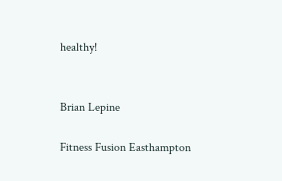healthy!


Brian Lepine

Fitness Fusion Easthampton